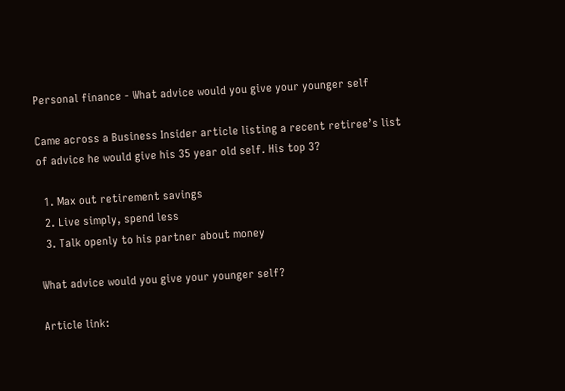Personal finance - What advice would you give your younger self

Came across a Business Insider article listing a recent retiree’s list of advice he would give his 35 year old self. His top 3?

  1. Max out retirement savings
  2. Live simply, spend less
  3. Talk openly to his partner about money

What advice would you give your younger self?

Article link: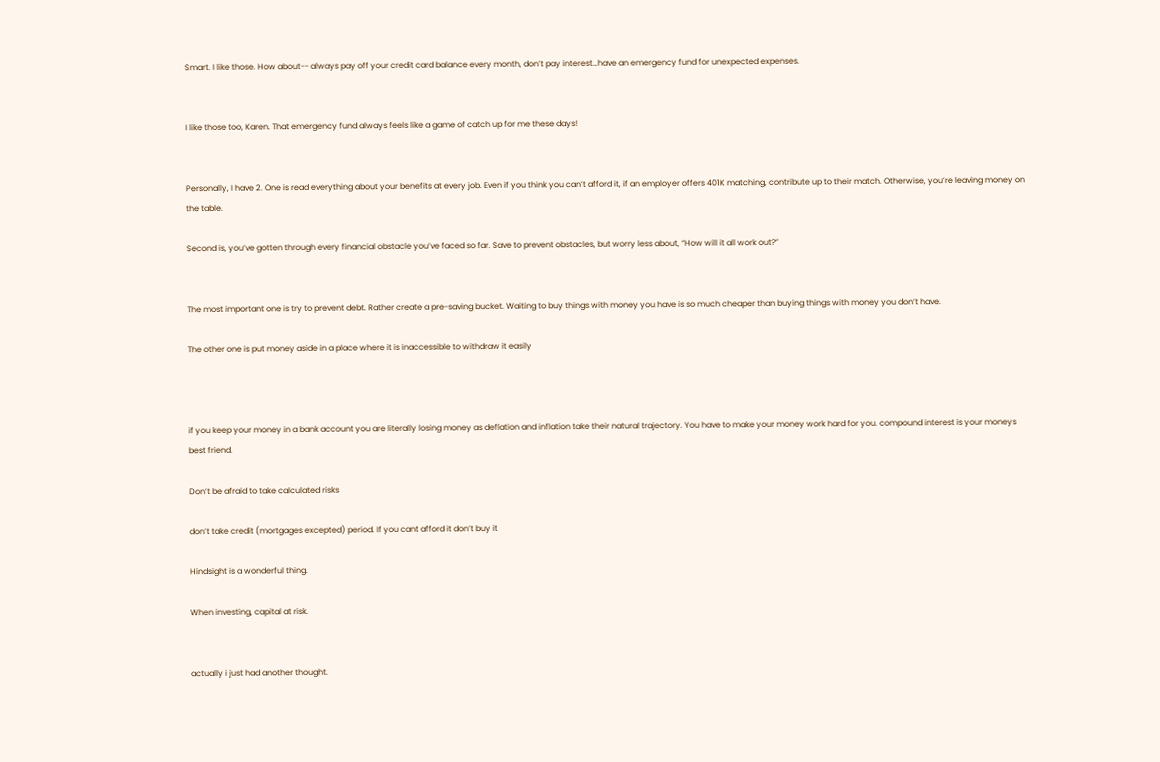Smart. I like those. How about-- always pay off your credit card balance every month, don’t pay interest…have an emergency fund for unexpected expenses.


I like those too, Karen. That emergency fund always feels like a game of catch up for me these days!


Personally, I have 2. One is read everything about your benefits at every job. Even if you think you can’t afford it, if an employer offers 401K matching, contribute up to their match. Otherwise, you’re leaving money on the table.

Second is, you’ve gotten through every financial obstacle you’ve faced so far. Save to prevent obstacles, but worry less about, “How will it all work out?”


The most important one is try to prevent debt. Rather create a pre-saving bucket. Waiting to buy things with money you have is so much cheaper than buying things with money you don’t have.

The other one is put money aside in a place where it is inaccessible to withdraw it easily



if you keep your money in a bank account you are literally losing money as deflation and inflation take their natural trajectory. You have to make your money work hard for you. compound interest is your moneys best friend.

Don’t be afraid to take calculated risks

don’t take credit (mortgages excepted) period. If you cant afford it don’t buy it

Hindsight is a wonderful thing.

When investing, capital at risk.


actually i just had another thought.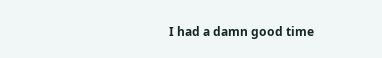I had a damn good time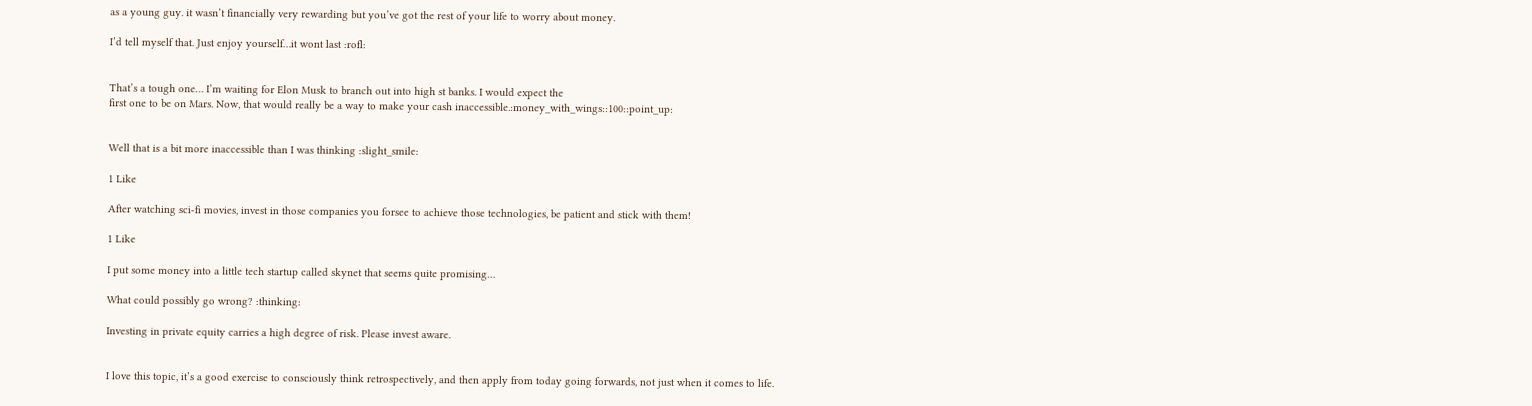as a young guy. it wasn’t financially very rewarding but you’ve got the rest of your life to worry about money.

I’d tell myself that. Just enjoy yourself…it wont last :rofl:


That’s a tough one… I’m waiting for Elon Musk to branch out into high st banks. I would expect the
first one to be on Mars. Now, that would really be a way to make your cash inaccessible.:money_with_wings::100::point_up:


Well that is a bit more inaccessible than I was thinking :slight_smile:

1 Like

After watching sci-fi movies, invest in those companies you forsee to achieve those technologies, be patient and stick with them!

1 Like

I put some money into a little tech startup called skynet that seems quite promising…

What could possibly go wrong? :thinking:

Investing in private equity carries a high degree of risk. Please invest aware.


I love this topic, it’s a good exercise to consciously think retrospectively, and then apply from today going forwards, not just when it comes to life.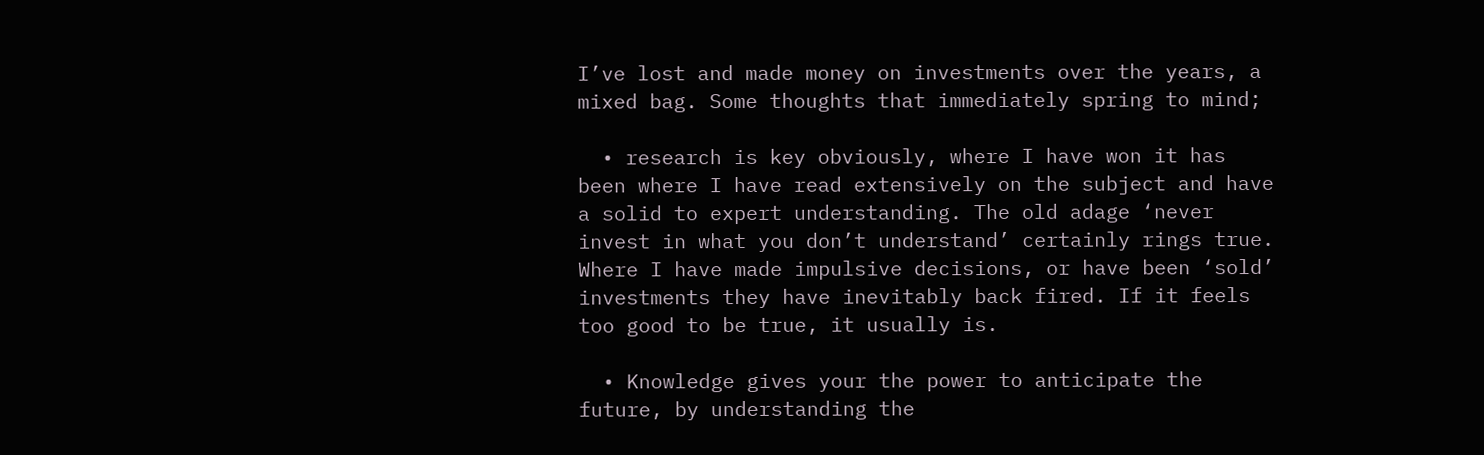I’ve lost and made money on investments over the years, a mixed bag. Some thoughts that immediately spring to mind;

  • research is key obviously, where I have won it has been where I have read extensively on the subject and have a solid to expert understanding. The old adage ‘never invest in what you don’t understand’ certainly rings true. Where I have made impulsive decisions, or have been ‘sold’ investments they have inevitably back fired. If it feels too good to be true, it usually is.

  • Knowledge gives your the power to anticipate the future, by understanding the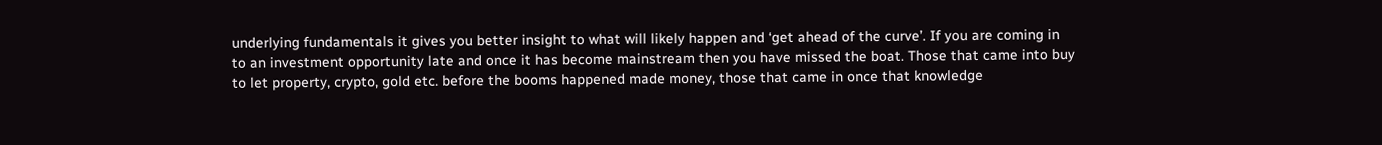underlying fundamentals it gives you better insight to what will likely happen and ‘get ahead of the curve’. If you are coming in to an investment opportunity late and once it has become mainstream then you have missed the boat. Those that came into buy to let property, crypto, gold etc. before the booms happened made money, those that came in once that knowledge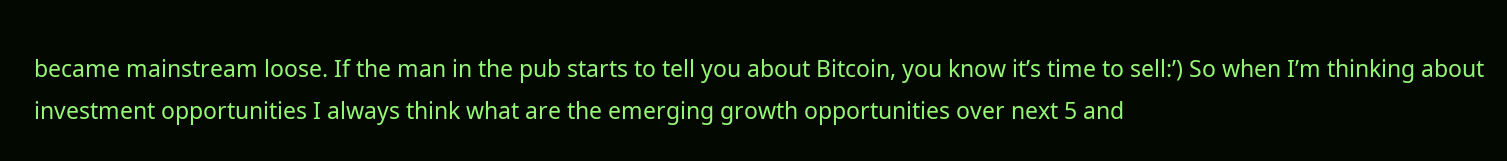became mainstream loose. If the man in the pub starts to tell you about Bitcoin, you know it’s time to sell:’) So when I’m thinking about investment opportunities I always think what are the emerging growth opportunities over next 5 and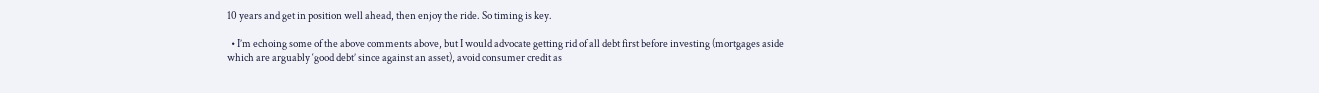10 years and get in position well ahead, then enjoy the ride. So timing is key.

  • I’m echoing some of the above comments above, but I would advocate getting rid of all debt first before investing (mortgages aside which are arguably ‘good debt’ since against an asset), avoid consumer credit as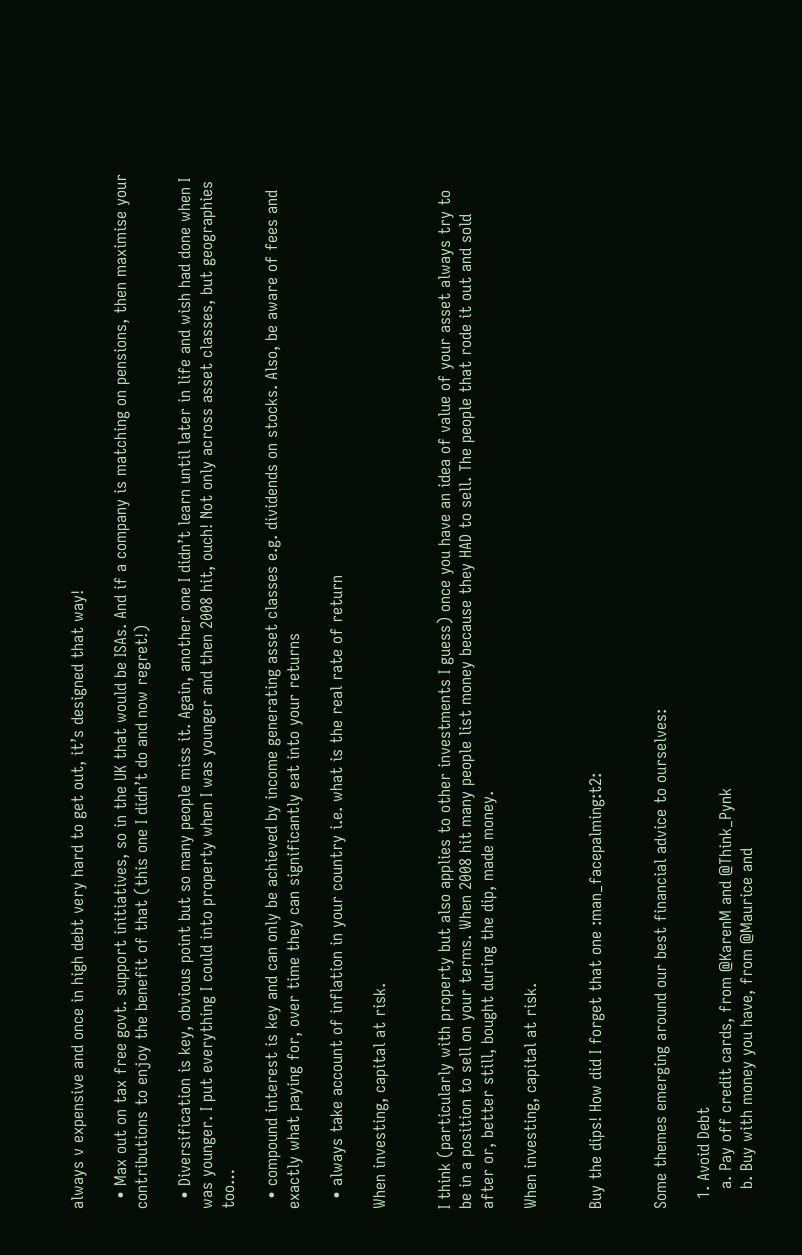always v expensive and once in high debt very hard to get out, it’s designed that way!

  • Max out on tax free govt. support initiatives, so in the UK that would be ISAs. And if a company is matching on pensions, then maximise your contributions to enjoy the benefit of that (this one I didn’t do and now regret!)

  • Diversification is key, obvious point but so many people miss it. Again, another one I didn’t learn until later in life and wish had done when I was younger. I put everything I could into property when I was younger and then 2008 hit, ouch! Not only across asset classes, but geographies too…

  • compound interest is key and can only be achieved by income generating asset classes e.g. dividends on stocks. Also, be aware of fees and exactly what paying for, over time they can significantly eat into your returns

  • always take account of inflation in your country i.e. what is the real rate of return

When investing, capital at risk.


I think (particularly with property but also applies to other investments I guess) once you have an idea of value of your asset always try to be in a position to sell on your terms. When 2008 hit many people list money because they HAD to sell. The people that rode it out and sold after or, better still, bought during the dip, made money.

When investing, capital at risk.


Buy the dips! How did I forget that one :man_facepalming:t2:


Some themes emerging around our best financial advice to ourselves:

  1. Avoid Debt
    a. Pay off credit cards, from @KarenM and @Think_Pynk
    b. Buy with money you have, from @Maurice and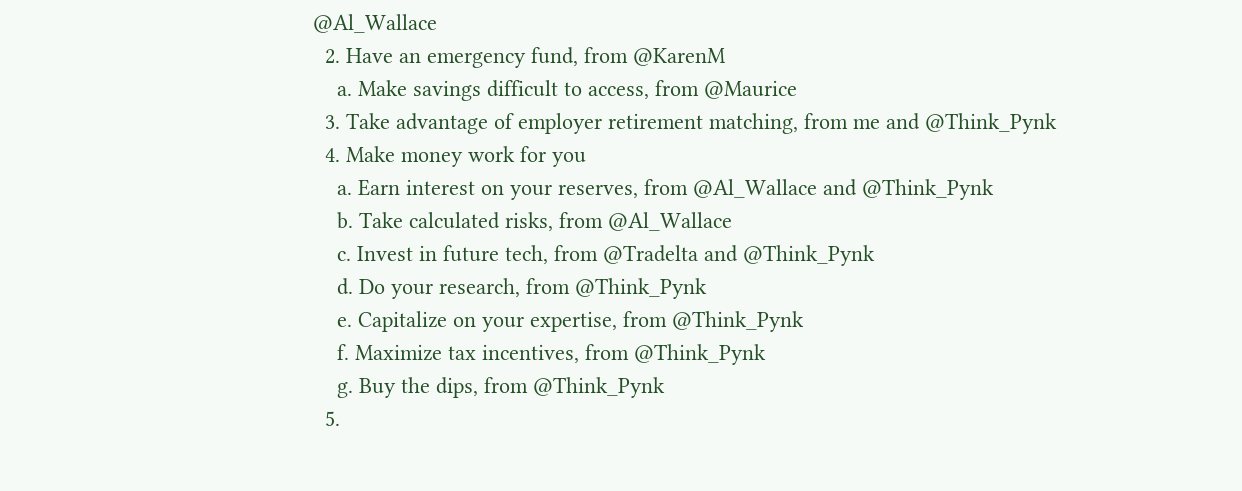@Al_Wallace
  2. Have an emergency fund, from @KarenM
    a. Make savings difficult to access, from @Maurice
  3. Take advantage of employer retirement matching, from me and @Think_Pynk
  4. Make money work for you
    a. Earn interest on your reserves, from @Al_Wallace and @Think_Pynk
    b. Take calculated risks, from @Al_Wallace
    c. Invest in future tech, from @Tradelta and @Think_Pynk
    d. Do your research, from @Think_Pynk
    e. Capitalize on your expertise, from @Think_Pynk
    f. Maximize tax incentives, from @Think_Pynk
    g. Buy the dips, from @Think_Pynk
  5.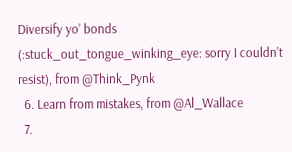Diversify yo’ bonds (:stuck_out_tongue_winking_eye: sorry I couldn’t resist), from @Think_Pynk
  6. Learn from mistakes, from @Al_Wallace
  7.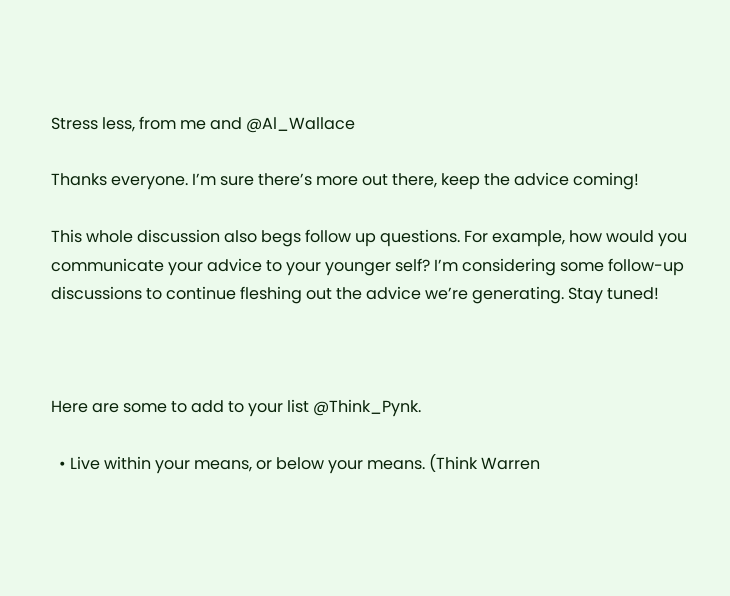Stress less, from me and @Al_Wallace

Thanks everyone. I’m sure there’s more out there, keep the advice coming!

This whole discussion also begs follow up questions. For example, how would you communicate your advice to your younger self? I’m considering some follow-up discussions to continue fleshing out the advice we’re generating. Stay tuned!



Here are some to add to your list @Think_Pynk.

  • Live within your means, or below your means. (Think Warren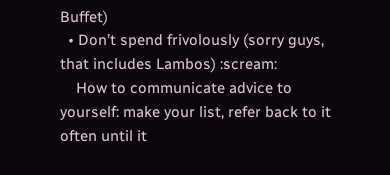Buffet)
  • Don’t spend frivolously (sorry guys, that includes Lambos) :scream:
    How to communicate advice to yourself: make your list, refer back to it often until it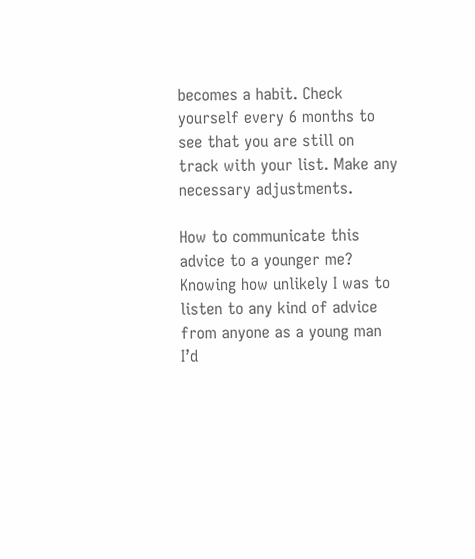becomes a habit. Check yourself every 6 months to see that you are still on track with your list. Make any necessary adjustments.

How to communicate this advice to a younger me?
Knowing how unlikely I was to listen to any kind of advice from anyone as a young man I’d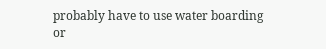probably have to use water boarding or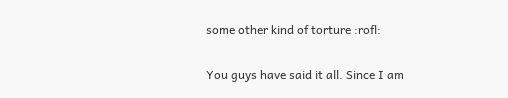some other kind of torture :rofl:


You guys have said it all. Since I am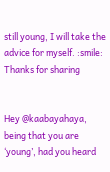still young, I will take the advice for myself. :smile: Thanks for sharing


Hey @kaabayahaya, being that you are ‘young’, had you heard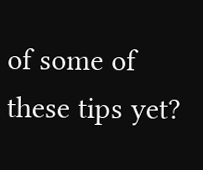of some of these tips yet?